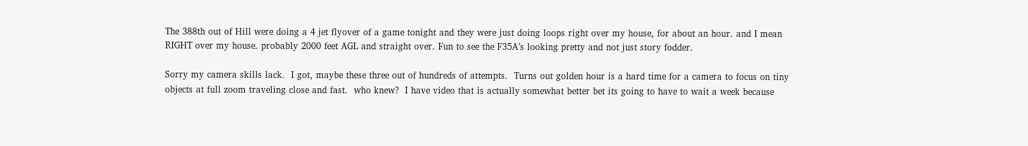The 388th out of Hill were doing a 4 jet flyover of a game tonight and they were just doing loops right over my house, for about an hour. and I mean RIGHT over my house. probably 2000 feet AGL and straight over. Fun to see the F35A’s looking pretty and not just story fodder.

Sorry my camera skills lack.  I got, maybe these three out of hundreds of attempts.  Turns out golden hour is a hard time for a camera to focus on tiny objects at full zoom traveling close and fast.  who knew?  I have video that is actually somewhat better bet its going to have to wait a week because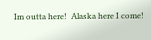Im outta here!  Alaska here I come!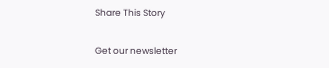Share This Story

Get our newsletter